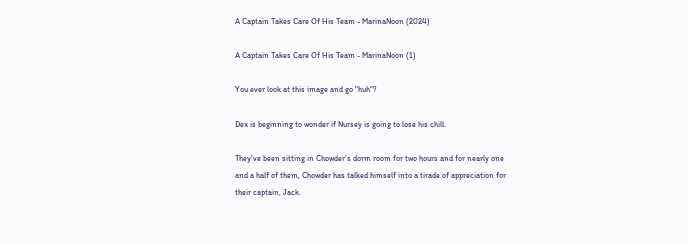A Captain Takes Care Of His Team - MarinaNoon (2024)

A Captain Takes Care Of His Team - MarinaNoon (1)

You ever look at this image and go "huh"?

Dex is beginning to wonder if Nursey is going to lose his chill.

They’ve been sitting in Chowder’s dorm room for two hours and for nearly one and a half of them, Chowder has talked himself into a tirade of appreciation for their captain, Jack.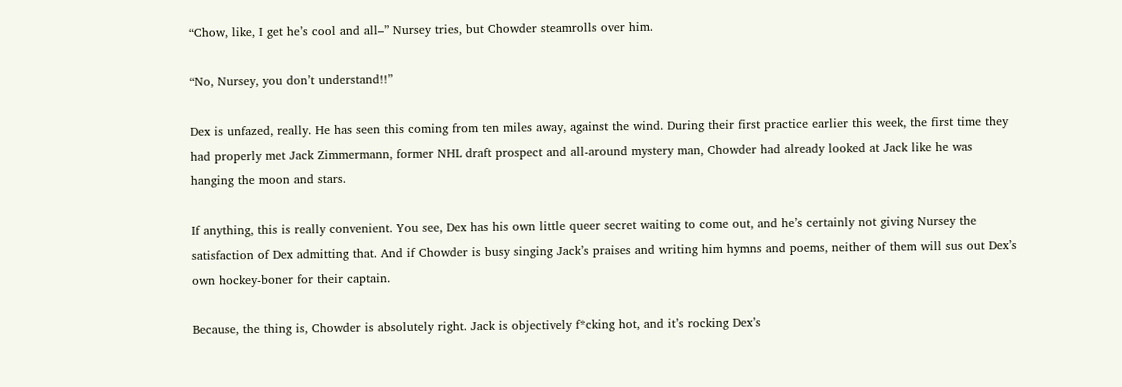“Chow, like, I get he’s cool and all–” Nursey tries, but Chowder steamrolls over him.

“No, Nursey, you don’t understand!!”

Dex is unfazed, really. He has seen this coming from ten miles away, against the wind. During their first practice earlier this week, the first time they had properly met Jack Zimmermann, former NHL draft prospect and all-around mystery man, Chowder had already looked at Jack like he was hanging the moon and stars.

If anything, this is really convenient. You see, Dex has his own little queer secret waiting to come out, and he’s certainly not giving Nursey the satisfaction of Dex admitting that. And if Chowder is busy singing Jack’s praises and writing him hymns and poems, neither of them will sus out Dex’s own hockey-boner for their captain.

Because, the thing is, Chowder is absolutely right. Jack is objectively f*cking hot, and it’s rocking Dex’s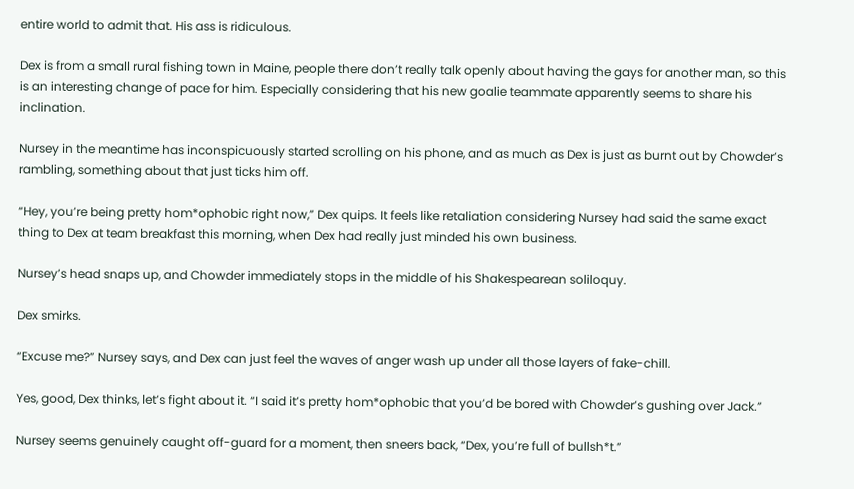entire world to admit that. His ass is ridiculous.

Dex is from a small rural fishing town in Maine, people there don’t really talk openly about having the gays for another man, so this is an interesting change of pace for him. Especially considering that his new goalie teammate apparently seems to share his inclination.

Nursey in the meantime has inconspicuously started scrolling on his phone, and as much as Dex is just as burnt out by Chowder’s rambling, something about that just ticks him off.

“Hey, you’re being pretty hom*ophobic right now,” Dex quips. It feels like retaliation considering Nursey had said the same exact thing to Dex at team breakfast this morning, when Dex had really just minded his own business.

Nursey’s head snaps up, and Chowder immediately stops in the middle of his Shakespearean soliloquy.

Dex smirks.

“Excuse me?” Nursey says, and Dex can just feel the waves of anger wash up under all those layers of fake-chill.

Yes, good, Dex thinks, let’s fight about it. “I said it’s pretty hom*ophobic that you’d be bored with Chowder’s gushing over Jack.”

Nursey seems genuinely caught off-guard for a moment, then sneers back, “Dex, you’re full of bullsh*t.”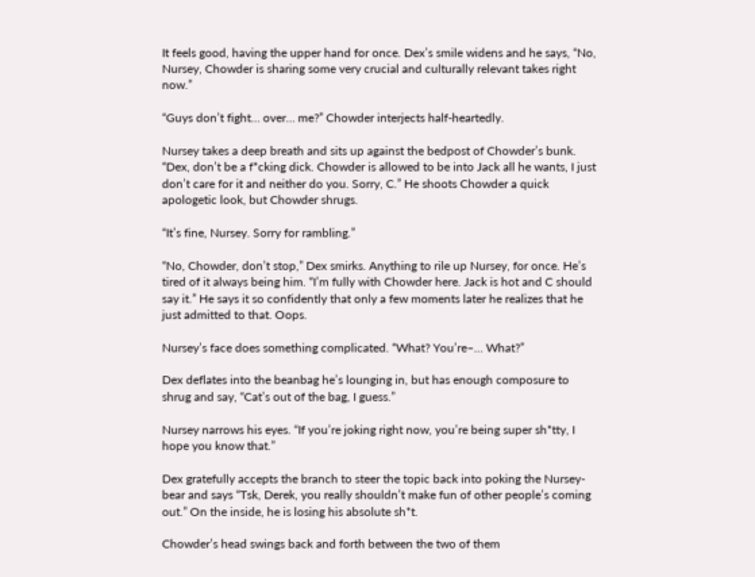It feels good, having the upper hand for once. Dex’s smile widens and he says, “No, Nursey, Chowder is sharing some very crucial and culturally relevant takes right now.”

“Guys don’t fight… over… me?” Chowder interjects half-heartedly.

Nursey takes a deep breath and sits up against the bedpost of Chowder’s bunk. “Dex, don’t be a f*cking dick. Chowder is allowed to be into Jack all he wants, I just don’t care for it and neither do you. Sorry, C.” He shoots Chowder a quick apologetic look, but Chowder shrugs.

“It’s fine, Nursey. Sorry for rambling.”

“No, Chowder, don’t stop,” Dex smirks. Anything to rile up Nursey, for once. He’s tired of it always being him. “I’m fully with Chowder here. Jack is hot and C should say it.” He says it so confidently that only a few moments later he realizes that he just admitted to that. Oops.

Nursey’s face does something complicated. “What? You’re–… What?”

Dex deflates into the beanbag he’s lounging in, but has enough composure to shrug and say, “Cat’s out of the bag, I guess.”

Nursey narrows his eyes. “If you’re joking right now, you’re being super sh*tty, I hope you know that.”

Dex gratefully accepts the branch to steer the topic back into poking the Nursey-bear and says “Tsk, Derek, you really shouldn’t make fun of other people’s coming out.” On the inside, he is losing his absolute sh*t.

Chowder’s head swings back and forth between the two of them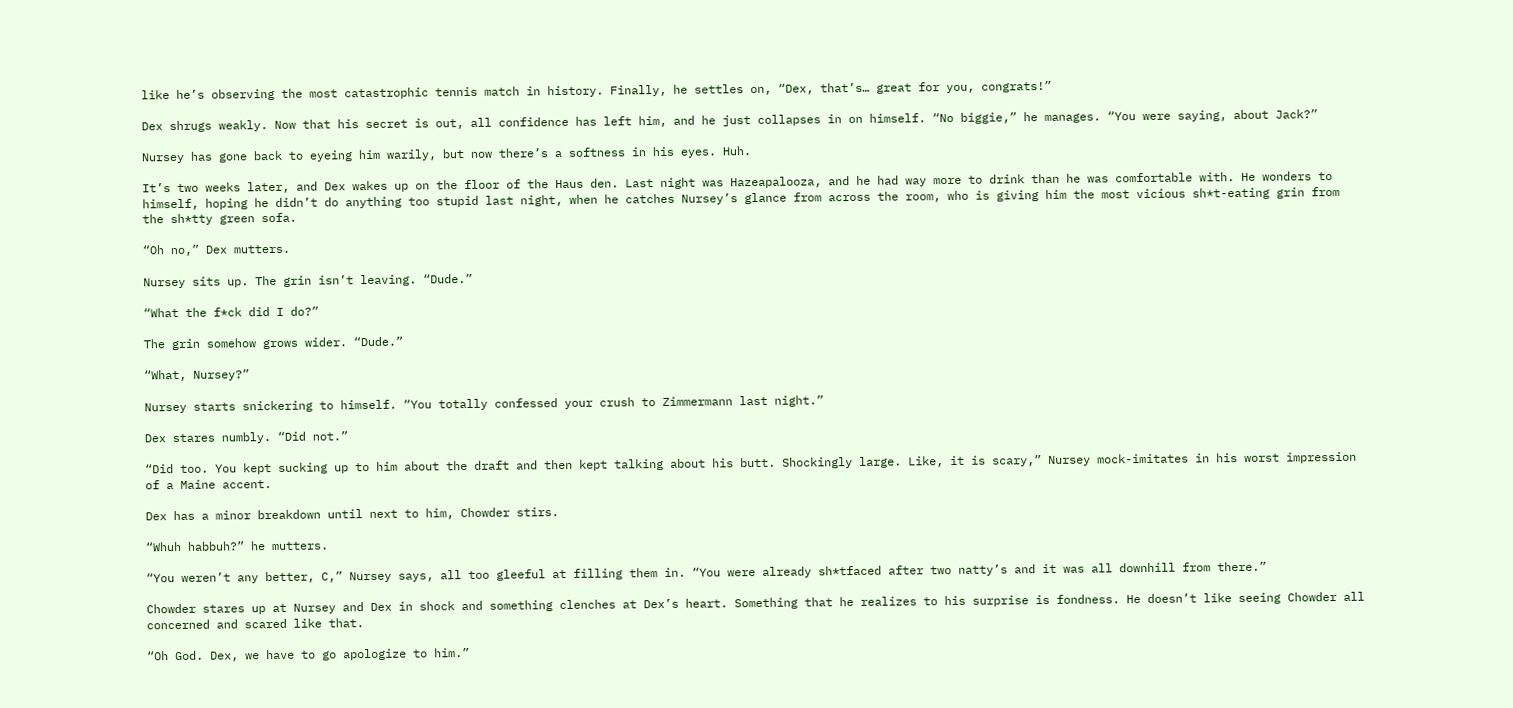like he’s observing the most catastrophic tennis match in history. Finally, he settles on, “Dex, that’s… great for you, congrats!”

Dex shrugs weakly. Now that his secret is out, all confidence has left him, and he just collapses in on himself. “No biggie,” he manages. “You were saying, about Jack?”

Nursey has gone back to eyeing him warily, but now there’s a softness in his eyes. Huh.

It’s two weeks later, and Dex wakes up on the floor of the Haus den. Last night was Hazeapalooza, and he had way more to drink than he was comfortable with. He wonders to himself, hoping he didn’t do anything too stupid last night, when he catches Nursey’s glance from across the room, who is giving him the most vicious sh*t-eating grin from the sh*tty green sofa.

“Oh no,” Dex mutters.

Nursey sits up. The grin isn’t leaving. “Dude.”

“What the f*ck did I do?”

The grin somehow grows wider. “Dude.”

“What, Nursey?”

Nursey starts snickering to himself. “You totally confessed your crush to Zimmermann last night.”

Dex stares numbly. “Did not.”

“Did too. You kept sucking up to him about the draft and then kept talking about his butt. Shockingly large. Like, it is scary,” Nursey mock-imitates in his worst impression of a Maine accent.

Dex has a minor breakdown until next to him, Chowder stirs.

“Whuh habbuh?” he mutters.

“You weren’t any better, C,” Nursey says, all too gleeful at filling them in. “You were already sh*tfaced after two natty’s and it was all downhill from there.”

Chowder stares up at Nursey and Dex in shock and something clenches at Dex’s heart. Something that he realizes to his surprise is fondness. He doesn’t like seeing Chowder all concerned and scared like that.

“Oh God. Dex, we have to go apologize to him.”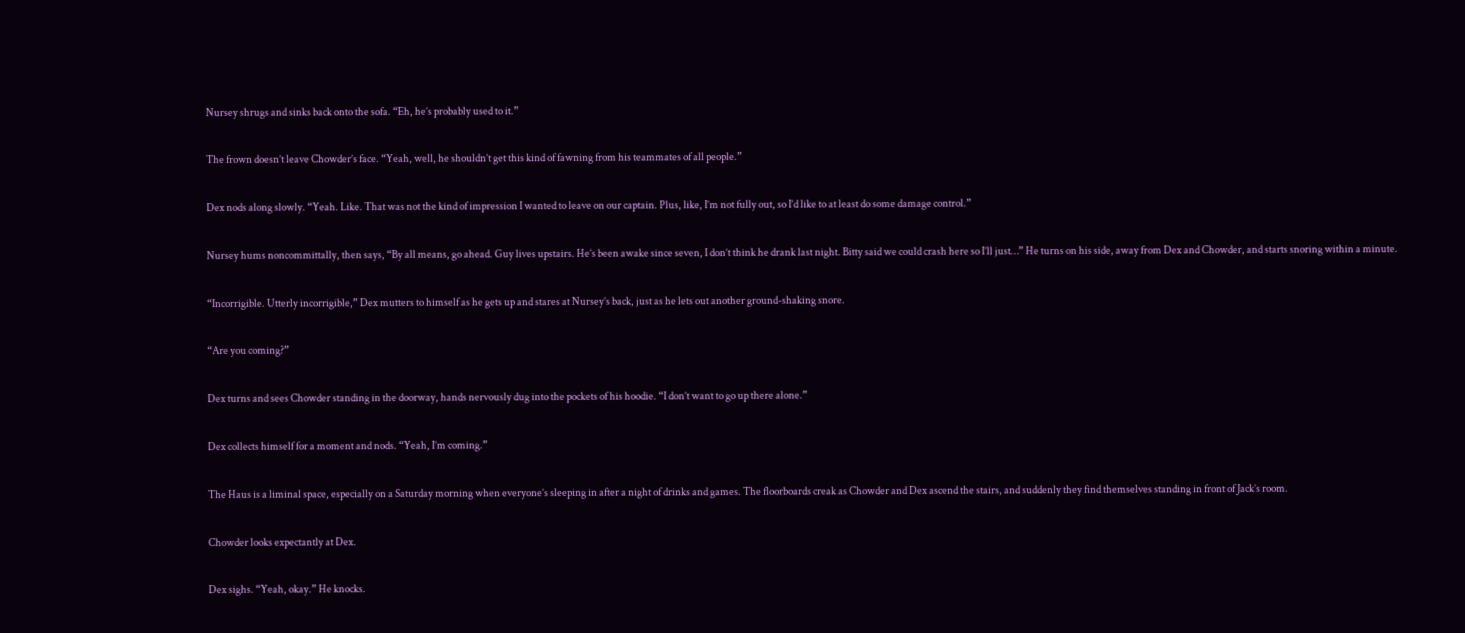Nursey shrugs and sinks back onto the sofa. “Eh, he’s probably used to it.”

The frown doesn’t leave Chowder’s face. “Yeah, well, he shouldn’t get this kind of fawning from his teammates of all people.”

Dex nods along slowly. “Yeah. Like. That was not the kind of impression I wanted to leave on our captain. Plus, like, I’m not fully out, so I’d like to at least do some damage control.”

Nursey hums noncommittally, then says, “By all means, go ahead. Guy lives upstairs. He’s been awake since seven, I don’t think he drank last night. Bitty said we could crash here so I’ll just…” He turns on his side, away from Dex and Chowder, and starts snoring within a minute.

“Incorrigible. Utterly incorrigible,” Dex mutters to himself as he gets up and stares at Nursey’s back, just as he lets out another ground-shaking snore.

“Are you coming?”

Dex turns and sees Chowder standing in the doorway, hands nervously dug into the pockets of his hoodie. “I don’t want to go up there alone.”

Dex collects himself for a moment and nods. “Yeah, I’m coming.”

The Haus is a liminal space, especially on a Saturday morning when everyone’s sleeping in after a night of drinks and games. The floorboards creak as Chowder and Dex ascend the stairs, and suddenly they find themselves standing in front of Jack’s room.

Chowder looks expectantly at Dex.

Dex sighs. “Yeah, okay.” He knocks.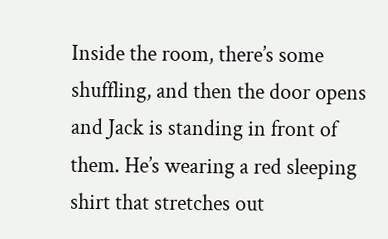Inside the room, there’s some shuffling, and then the door opens and Jack is standing in front of them. He’s wearing a red sleeping shirt that stretches out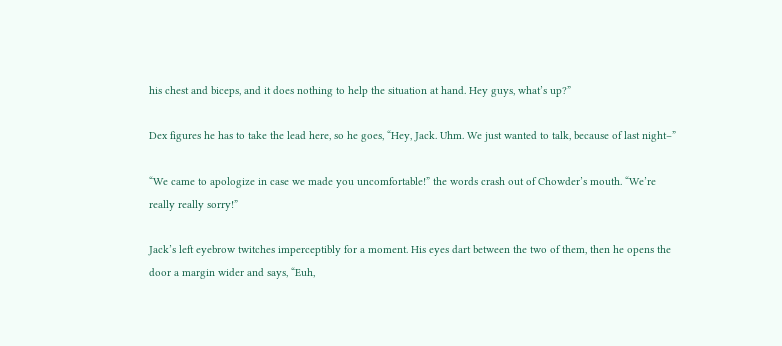his chest and biceps, and it does nothing to help the situation at hand. Hey guys, what’s up?”

Dex figures he has to take the lead here, so he goes, “Hey, Jack. Uhm. We just wanted to talk, because of last night–”

“We came to apologize in case we made you uncomfortable!” the words crash out of Chowder’s mouth. “We’re really really sorry!”

Jack’s left eyebrow twitches imperceptibly for a moment. His eyes dart between the two of them, then he opens the door a margin wider and says, “Euh,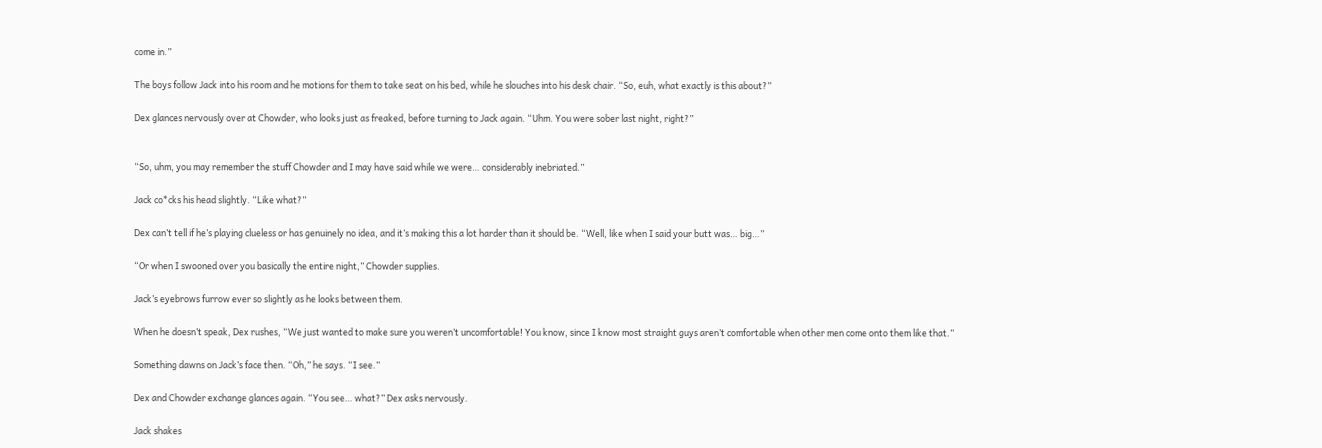come in.”

The boys follow Jack into his room and he motions for them to take seat on his bed, while he slouches into his desk chair. “So, euh, what exactly is this about?”

Dex glances nervously over at Chowder, who looks just as freaked, before turning to Jack again. “Uhm. You were sober last night, right?”


“So, uhm, you may remember the stuff Chowder and I may have said while we were… considerably inebriated.”

Jack co*cks his head slightly. “Like what?”

Dex can’t tell if he’s playing clueless or has genuinely no idea, and it’s making this a lot harder than it should be. “Well, like when I said your butt was… big…”

“Or when I swooned over you basically the entire night,” Chowder supplies.

Jack’s eyebrows furrow ever so slightly as he looks between them.

When he doesn’t speak, Dex rushes, “We just wanted to make sure you weren’t uncomfortable! You know, since I know most straight guys aren’t comfortable when other men come onto them like that.”

Something dawns on Jack’s face then. “Oh,” he says. “I see.”

Dex and Chowder exchange glances again. “You see… what?” Dex asks nervously.

Jack shakes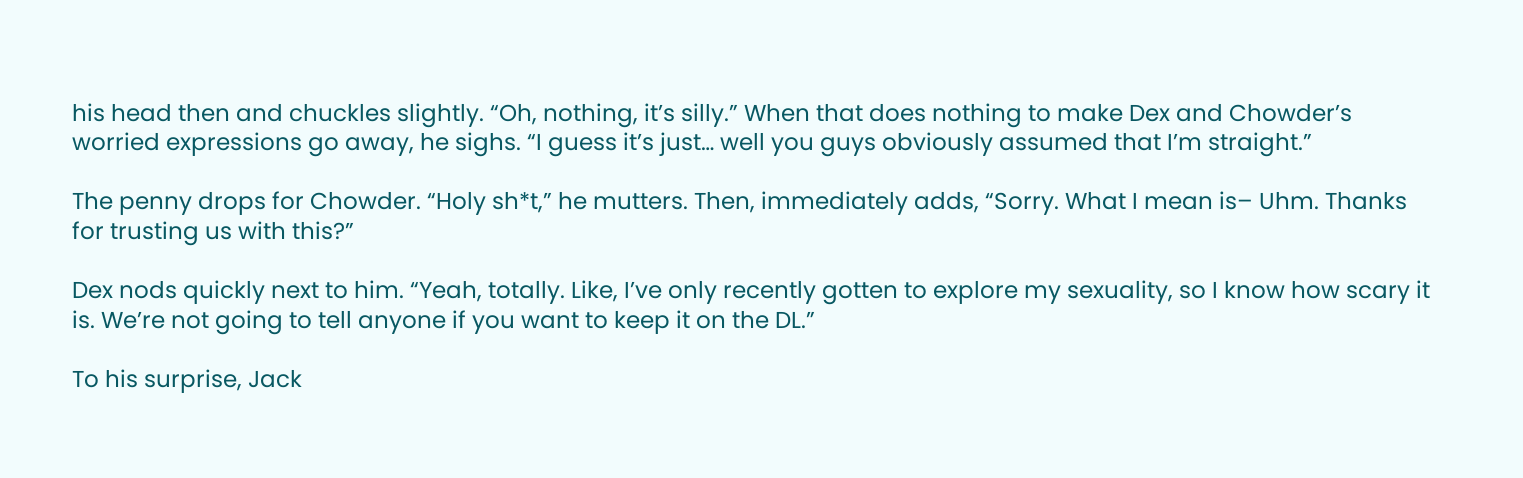his head then and chuckles slightly. “Oh, nothing, it’s silly.” When that does nothing to make Dex and Chowder’s worried expressions go away, he sighs. “I guess it’s just… well you guys obviously assumed that I’m straight.”

The penny drops for Chowder. “Holy sh*t,” he mutters. Then, immediately adds, “Sorry. What I mean is– Uhm. Thanks for trusting us with this?”

Dex nods quickly next to him. “Yeah, totally. Like, I’ve only recently gotten to explore my sexuality, so I know how scary it is. We’re not going to tell anyone if you want to keep it on the DL.”

To his surprise, Jack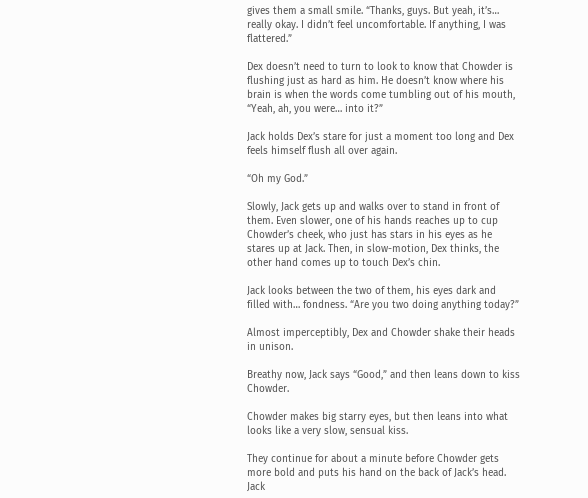gives them a small smile. “Thanks, guys. But yeah, it’s… really okay. I didn’t feel uncomfortable. If anything, I was flattered.”

Dex doesn’t need to turn to look to know that Chowder is flushing just as hard as him. He doesn’t know where his brain is when the words come tumbling out of his mouth, “Yeah, ah, you were… into it?”

Jack holds Dex’s stare for just a moment too long and Dex feels himself flush all over again.

“Oh my God.”

Slowly, Jack gets up and walks over to stand in front of them. Even slower, one of his hands reaches up to cup Chowder’s cheek, who just has stars in his eyes as he stares up at Jack. Then, in slow-motion, Dex thinks, the other hand comes up to touch Dex’s chin.

Jack looks between the two of them, his eyes dark and filled with… fondness. “Are you two doing anything today?”

Almost imperceptibly, Dex and Chowder shake their heads in unison.

Breathy now, Jack says “Good,” and then leans down to kiss Chowder.

Chowder makes big starry eyes, but then leans into what looks like a very slow, sensual kiss.

They continue for about a minute before Chowder gets more bold and puts his hand on the back of Jack’s head. Jack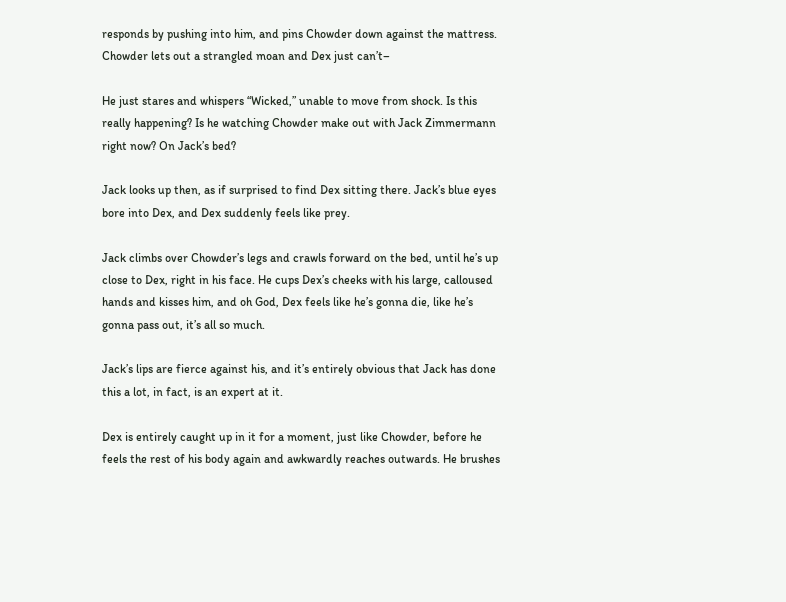responds by pushing into him, and pins Chowder down against the mattress. Chowder lets out a strangled moan and Dex just can’t–

He just stares and whispers “Wicked,” unable to move from shock. Is this really happening? Is he watching Chowder make out with Jack Zimmermann right now? On Jack’s bed?

Jack looks up then, as if surprised to find Dex sitting there. Jack’s blue eyes bore into Dex, and Dex suddenly feels like prey.

Jack climbs over Chowder’s legs and crawls forward on the bed, until he’s up close to Dex, right in his face. He cups Dex’s cheeks with his large, calloused hands and kisses him, and oh God, Dex feels like he’s gonna die, like he’s gonna pass out, it’s all so much.

Jack’s lips are fierce against his, and it’s entirely obvious that Jack has done this a lot, in fact, is an expert at it.

Dex is entirely caught up in it for a moment, just like Chowder, before he feels the rest of his body again and awkwardly reaches outwards. He brushes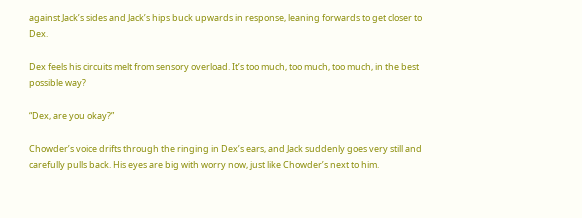against Jack’s sides and Jack’s hips buck upwards in response, leaning forwards to get closer to Dex.

Dex feels his circuits melt from sensory overload. It’s too much, too much, too much, in the best possible way?

“Dex, are you okay?”

Chowder’s voice drifts through the ringing in Dex’s ears, and Jack suddenly goes very still and carefully pulls back. His eyes are big with worry now, just like Chowder’s next to him.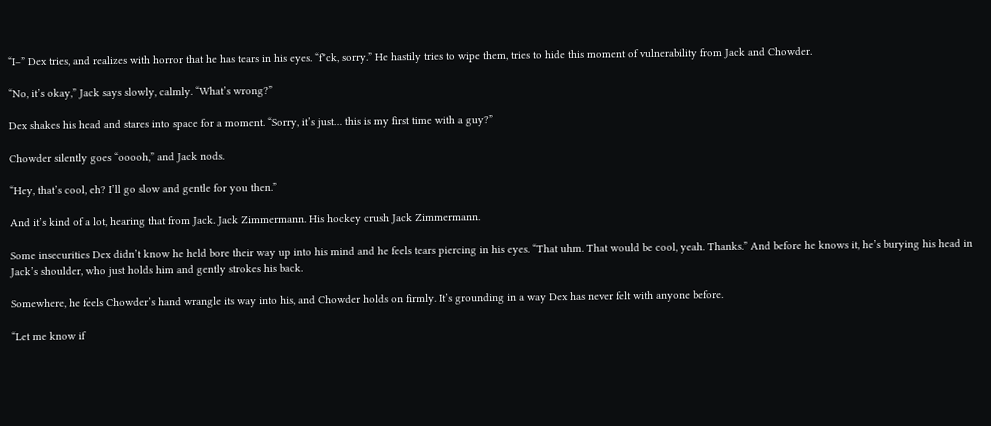“I–” Dex tries, and realizes with horror that he has tears in his eyes. “f*ck, sorry.” He hastily tries to wipe them, tries to hide this moment of vulnerability from Jack and Chowder.

“No, it’s okay,” Jack says slowly, calmly. “What’s wrong?”

Dex shakes his head and stares into space for a moment. “Sorry, it’s just… this is my first time with a guy?”

Chowder silently goes “ooooh,” and Jack nods.

“Hey, that’s cool, eh? I’ll go slow and gentle for you then.”

And it’s kind of a lot, hearing that from Jack. Jack Zimmermann. His hockey crush Jack Zimmermann.

Some insecurities Dex didn’t know he held bore their way up into his mind and he feels tears piercing in his eyes. “That uhm. That would be cool, yeah. Thanks.” And before he knows it, he’s burying his head in Jack’s shoulder, who just holds him and gently strokes his back.

Somewhere, he feels Chowder’s hand wrangle its way into his, and Chowder holds on firmly. It’s grounding in a way Dex has never felt with anyone before.

“Let me know if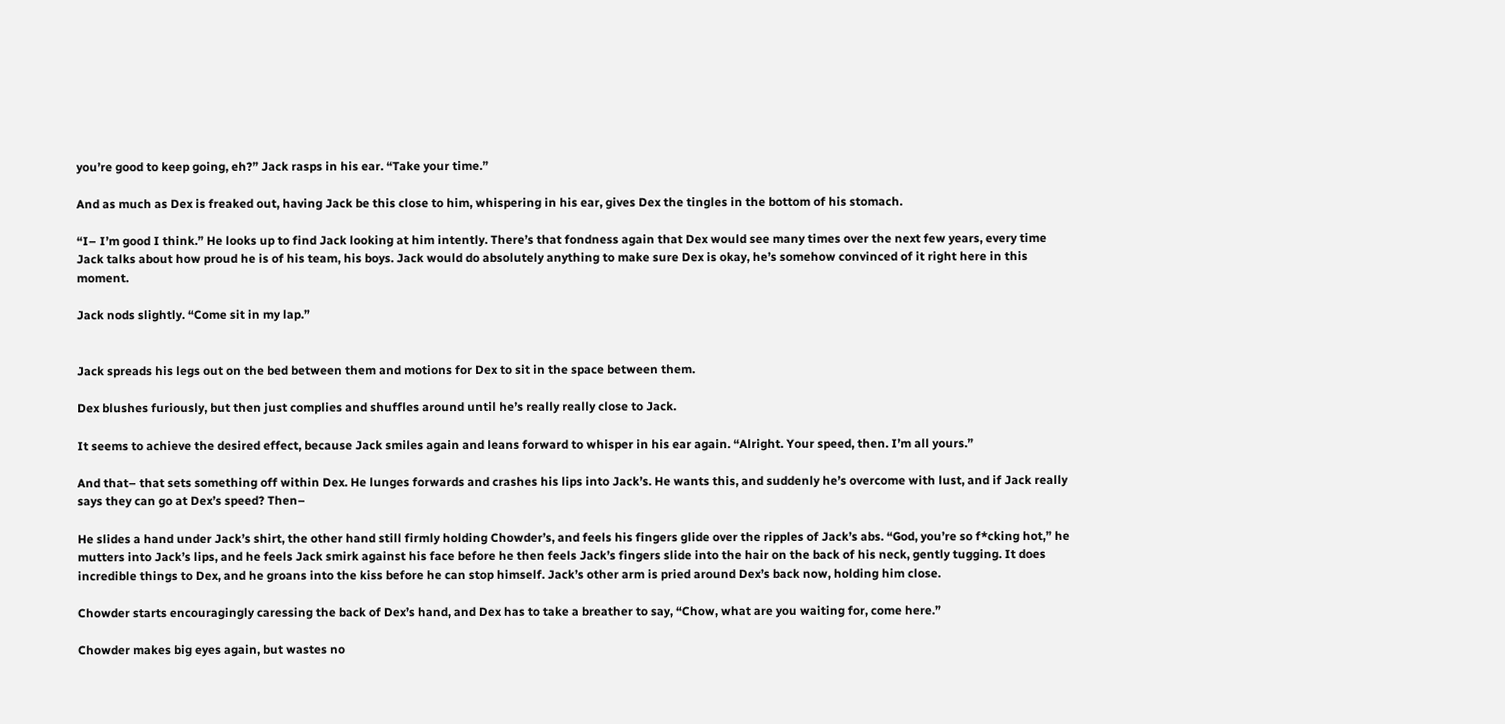you’re good to keep going, eh?” Jack rasps in his ear. “Take your time.”

And as much as Dex is freaked out, having Jack be this close to him, whispering in his ear, gives Dex the tingles in the bottom of his stomach.

“I– I’m good I think.” He looks up to find Jack looking at him intently. There’s that fondness again that Dex would see many times over the next few years, every time Jack talks about how proud he is of his team, his boys. Jack would do absolutely anything to make sure Dex is okay, he’s somehow convinced of it right here in this moment.

Jack nods slightly. “Come sit in my lap.”


Jack spreads his legs out on the bed between them and motions for Dex to sit in the space between them.

Dex blushes furiously, but then just complies and shuffles around until he’s really really close to Jack.

It seems to achieve the desired effect, because Jack smiles again and leans forward to whisper in his ear again. “Alright. Your speed, then. I’m all yours.”

And that– that sets something off within Dex. He lunges forwards and crashes his lips into Jack’s. He wants this, and suddenly he’s overcome with lust, and if Jack really says they can go at Dex’s speed? Then–

He slides a hand under Jack’s shirt, the other hand still firmly holding Chowder’s, and feels his fingers glide over the ripples of Jack’s abs. “God, you’re so f*cking hot,” he mutters into Jack’s lips, and he feels Jack smirk against his face before he then feels Jack’s fingers slide into the hair on the back of his neck, gently tugging. It does incredible things to Dex, and he groans into the kiss before he can stop himself. Jack’s other arm is pried around Dex’s back now, holding him close.

Chowder starts encouragingly caressing the back of Dex’s hand, and Dex has to take a breather to say, “Chow, what are you waiting for, come here.”

Chowder makes big eyes again, but wastes no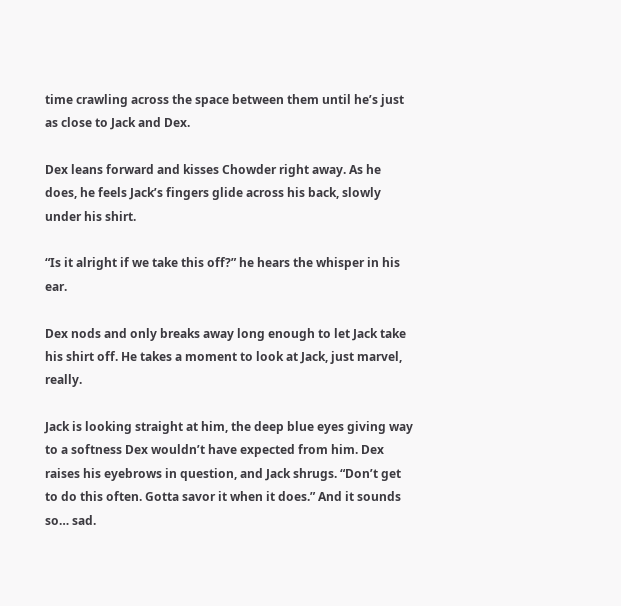time crawling across the space between them until he’s just as close to Jack and Dex.

Dex leans forward and kisses Chowder right away. As he does, he feels Jack’s fingers glide across his back, slowly under his shirt.

“Is it alright if we take this off?” he hears the whisper in his ear.

Dex nods and only breaks away long enough to let Jack take his shirt off. He takes a moment to look at Jack, just marvel, really.

Jack is looking straight at him, the deep blue eyes giving way to a softness Dex wouldn’t have expected from him. Dex raises his eyebrows in question, and Jack shrugs. “Don’t get to do this often. Gotta savor it when it does.” And it sounds so… sad.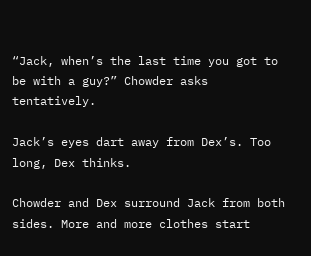“Jack, when’s the last time you got to be with a guy?” Chowder asks tentatively.

Jack’s eyes dart away from Dex’s. Too long, Dex thinks.

Chowder and Dex surround Jack from both sides. More and more clothes start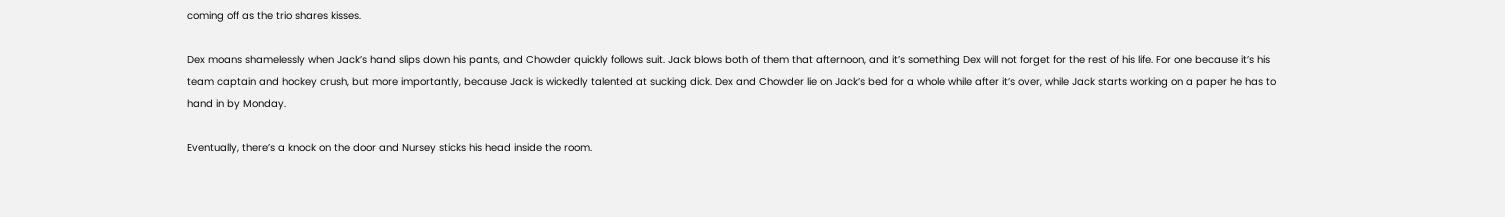coming off as the trio shares kisses.

Dex moans shamelessly when Jack’s hand slips down his pants, and Chowder quickly follows suit. Jack blows both of them that afternoon, and it’s something Dex will not forget for the rest of his life. For one because it’s his team captain and hockey crush, but more importantly, because Jack is wickedly talented at sucking dick. Dex and Chowder lie on Jack’s bed for a whole while after it’s over, while Jack starts working on a paper he has to hand in by Monday.

Eventually, there’s a knock on the door and Nursey sticks his head inside the room.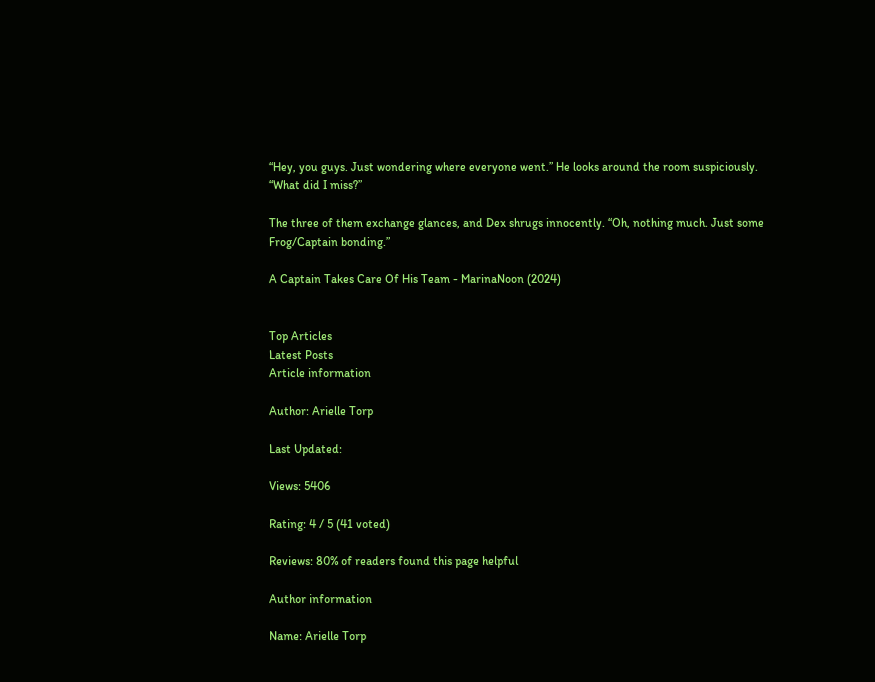“Hey, you guys. Just wondering where everyone went.” He looks around the room suspiciously. “What did I miss?”

The three of them exchange glances, and Dex shrugs innocently. “Oh, nothing much. Just some Frog/Captain bonding.”

A Captain Takes Care Of His Team - MarinaNoon (2024)


Top Articles
Latest Posts
Article information

Author: Arielle Torp

Last Updated:

Views: 5406

Rating: 4 / 5 (41 voted)

Reviews: 80% of readers found this page helpful

Author information

Name: Arielle Torp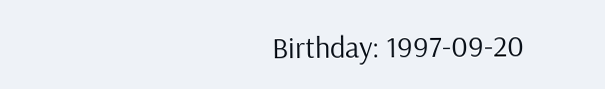Birthday: 1997-09-20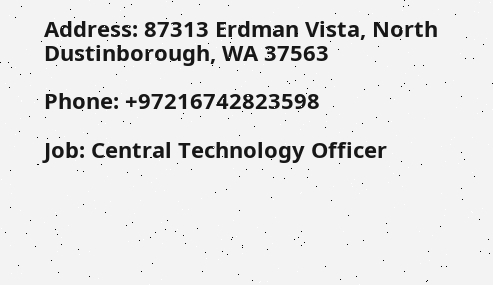Address: 87313 Erdman Vista, North Dustinborough, WA 37563

Phone: +97216742823598

Job: Central Technology Officer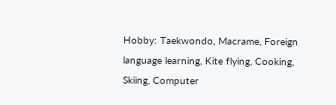Hobby: Taekwondo, Macrame, Foreign language learning, Kite flying, Cooking, Skiing, Computer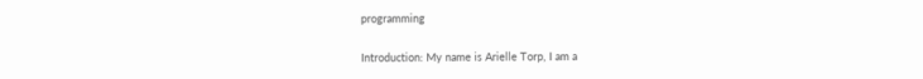programming

Introduction: My name is Arielle Torp, I am a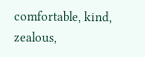comfortable, kind, zealous,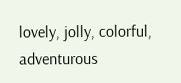lovely, jolly, colorful, adventurous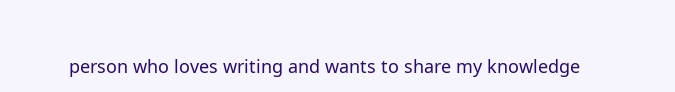person who loves writing and wants to share my knowledge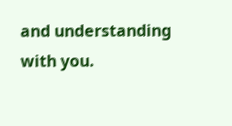and understanding with you.